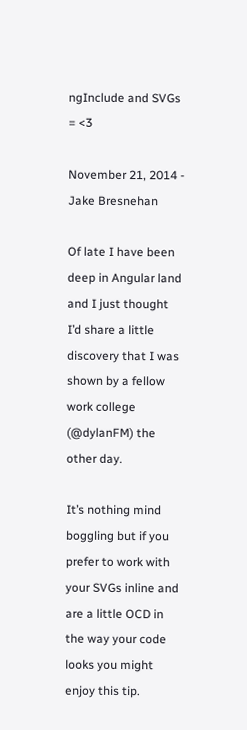ngInclude and SVGs = <3

November 21, 2014 - Jake Bresnehan

Of late I have been deep in Angular land and I just thought I’d share a little discovery that I was shown by a fellow work college (@dylanFM) the other day.

It’s nothing mind boggling but if you prefer to work with your SVGs inline and are a little OCD in the way your code looks you might enjoy this tip.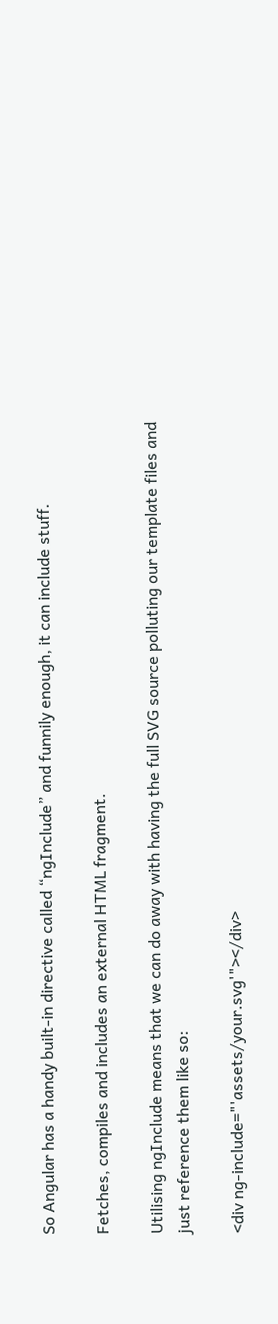So Angular has a handy built-in directive called “ngInclude” and funnily enough, it can include stuff.

Fetches, compiles and includes an external HTML fragment.

Utilising ngInclude means that we can do away with having the full SVG source polluting our template files and just reference them like so:

<div ng-include="'assets/your.svg'"></div>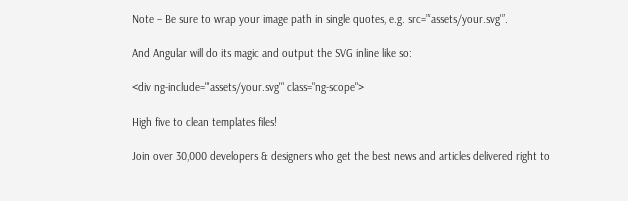Note – Be sure to wrap your image path in single quotes, e.g. src=”‘assets/your.svg'”.

And Angular will do its magic and output the SVG inline like so:

<div ng-include="'assets/your.svg'" class="ng-scope">

High five to clean templates files!

Join over 30,000 developers & designers who get the best news and articles delivered right to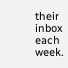their inbox each week.